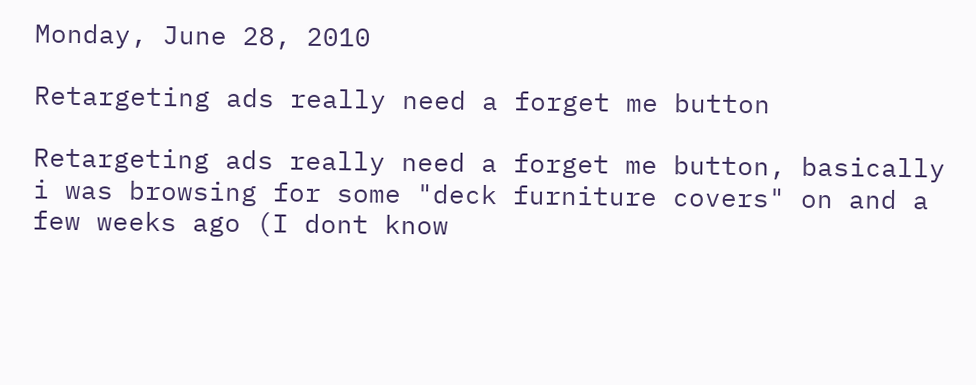Monday, June 28, 2010

Retargeting ads really need a forget me button

Retargeting ads really need a forget me button, basically i was browsing for some "deck furniture covers" on and a few weeks ago (I dont know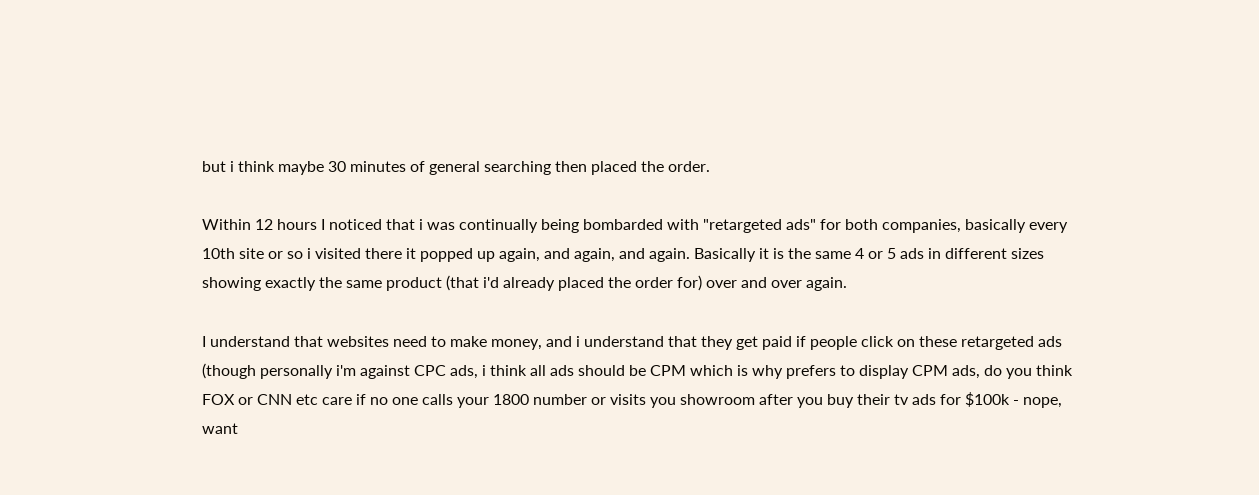but i think maybe 30 minutes of general searching then placed the order.

Within 12 hours I noticed that i was continually being bombarded with "retargeted ads" for both companies, basically every 10th site or so i visited there it popped up again, and again, and again. Basically it is the same 4 or 5 ads in different sizes showing exactly the same product (that i'd already placed the order for) over and over again.

I understand that websites need to make money, and i understand that they get paid if people click on these retargeted ads (though personally i'm against CPC ads, i think all ads should be CPM which is why prefers to display CPM ads, do you think FOX or CNN etc care if no one calls your 1800 number or visits you showroom after you buy their tv ads for $100k - nope, want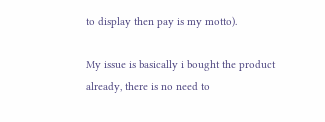to display then pay is my motto).

My issue is basically i bought the product already, there is no need to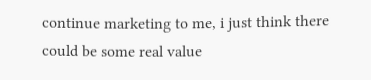continue marketing to me, i just think there could be some real value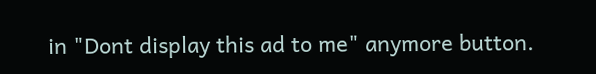in "Dont display this ad to me" anymore button.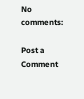No comments:

Post a Comment